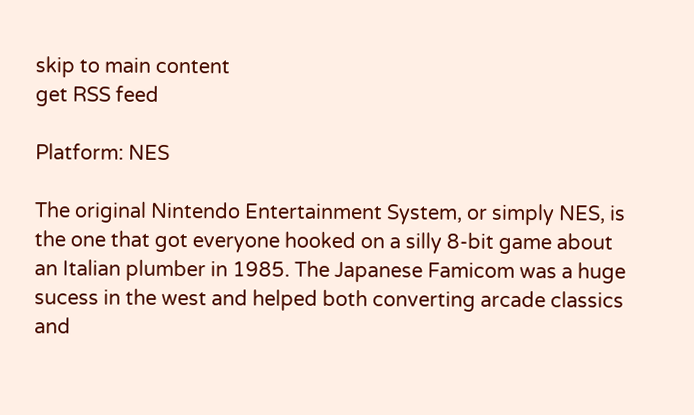skip to main content
get RSS feed

Platform: NES

The original Nintendo Entertainment System, or simply NES, is the one that got everyone hooked on a silly 8-bit game about an Italian plumber in 1985. The Japanese Famicom was a huge sucess in the west and helped both converting arcade classics and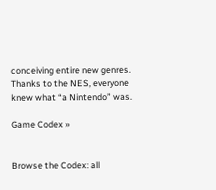conceiving entire new genres. Thanks to the NES, everyone knew what “a Nintendo” was.

Game Codex »


Browse the Codex: all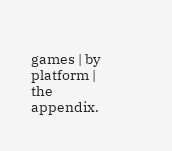games | by platform | the appendix.